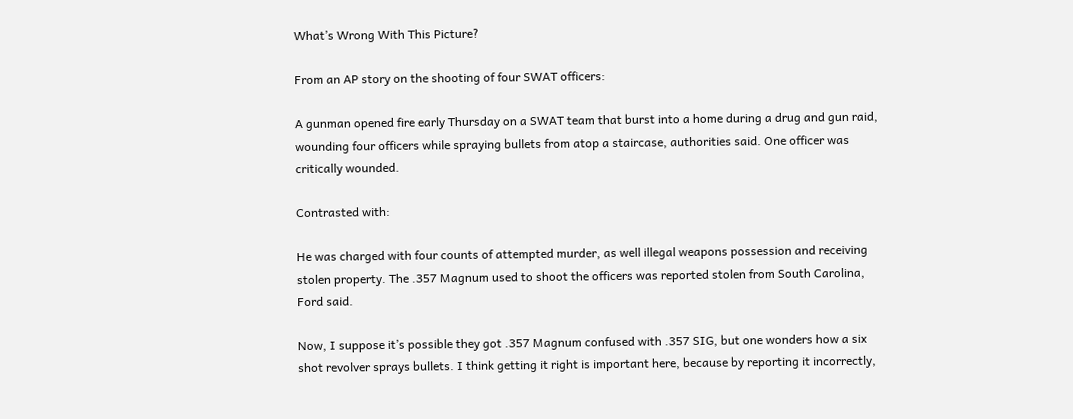What’s Wrong With This Picture?

From an AP story on the shooting of four SWAT officers:

A gunman opened fire early Thursday on a SWAT team that burst into a home during a drug and gun raid, wounding four officers while spraying bullets from atop a staircase, authorities said. One officer was critically wounded.

Contrasted with:

He was charged with four counts of attempted murder, as well illegal weapons possession and receiving stolen property. The .357 Magnum used to shoot the officers was reported stolen from South Carolina, Ford said.

Now, I suppose it’s possible they got .357 Magnum confused with .357 SIG, but one wonders how a six shot revolver sprays bullets. I think getting it right is important here, because by reporting it incorrectly,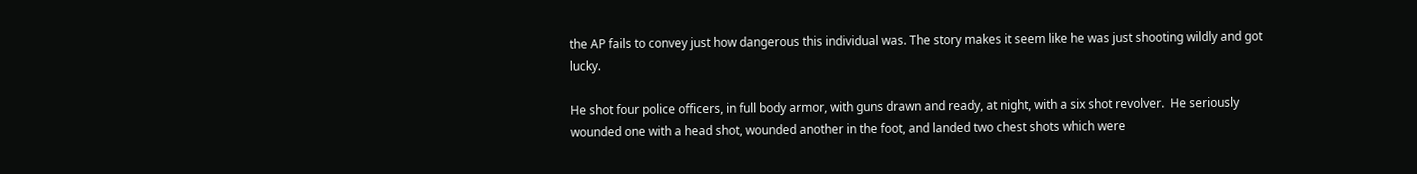the AP fails to convey just how dangerous this individual was. The story makes it seem like he was just shooting wildly and got lucky.

He shot four police officers, in full body armor, with guns drawn and ready, at night, with a six shot revolver.  He seriously wounded one with a head shot, wounded another in the foot, and landed two chest shots which were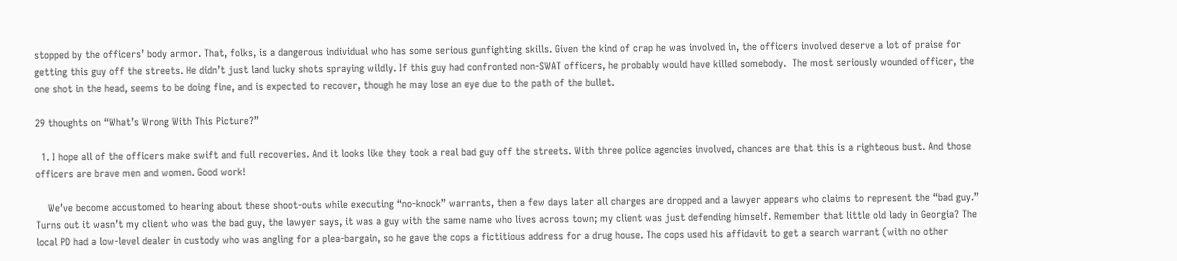stopped by the officers’ body armor. That, folks, is a dangerous individual who has some serious gunfighting skills. Given the kind of crap he was involved in, the officers involved deserve a lot of praise for getting this guy off the streets. He didn’t just land lucky shots spraying wildly. If this guy had confronted non-SWAT officers, he probably would have killed somebody.  The most seriously wounded officer, the one shot in the head, seems to be doing fine, and is expected to recover, though he may lose an eye due to the path of the bullet.

29 thoughts on “What’s Wrong With This Picture?”

  1. I hope all of the officers make swift and full recoveries. And it looks like they took a real bad guy off the streets. With three police agencies involved, chances are that this is a righteous bust. And those officers are brave men and women. Good work!

    We’ve become accustomed to hearing about these shoot-outs while executing “no-knock” warrants, then a few days later all charges are dropped and a lawyer appears who claims to represent the “bad guy.” Turns out it wasn’t my client who was the bad guy, the lawyer says, it was a guy with the same name who lives across town; my client was just defending himself. Remember that little old lady in Georgia? The local PD had a low-level dealer in custody who was angling for a plea-bargain, so he gave the cops a fictitious address for a drug house. The cops used his affidavit to get a search warrant (with no other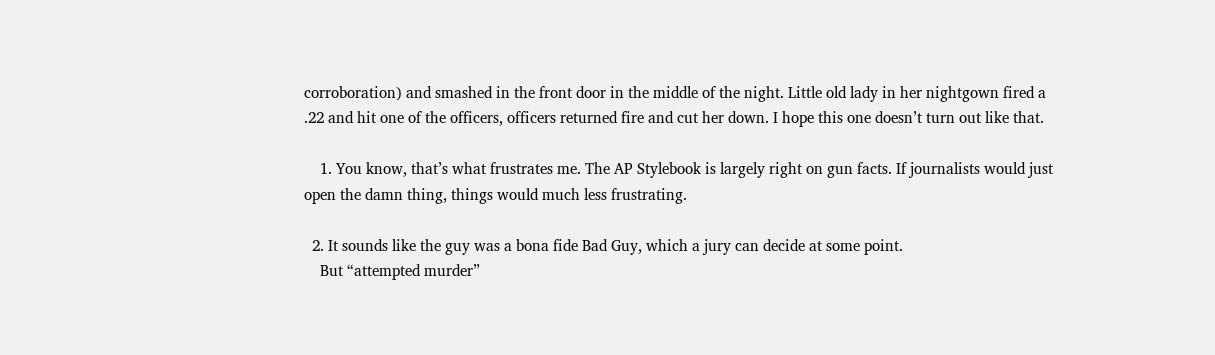corroboration) and smashed in the front door in the middle of the night. Little old lady in her nightgown fired a .22 and hit one of the officers, officers returned fire and cut her down. I hope this one doesn’t turn out like that.

    1. You know, that’s what frustrates me. The AP Stylebook is largely right on gun facts. If journalists would just open the damn thing, things would much less frustrating.

  2. It sounds like the guy was a bona fide Bad Guy, which a jury can decide at some point.
    But “attempted murder”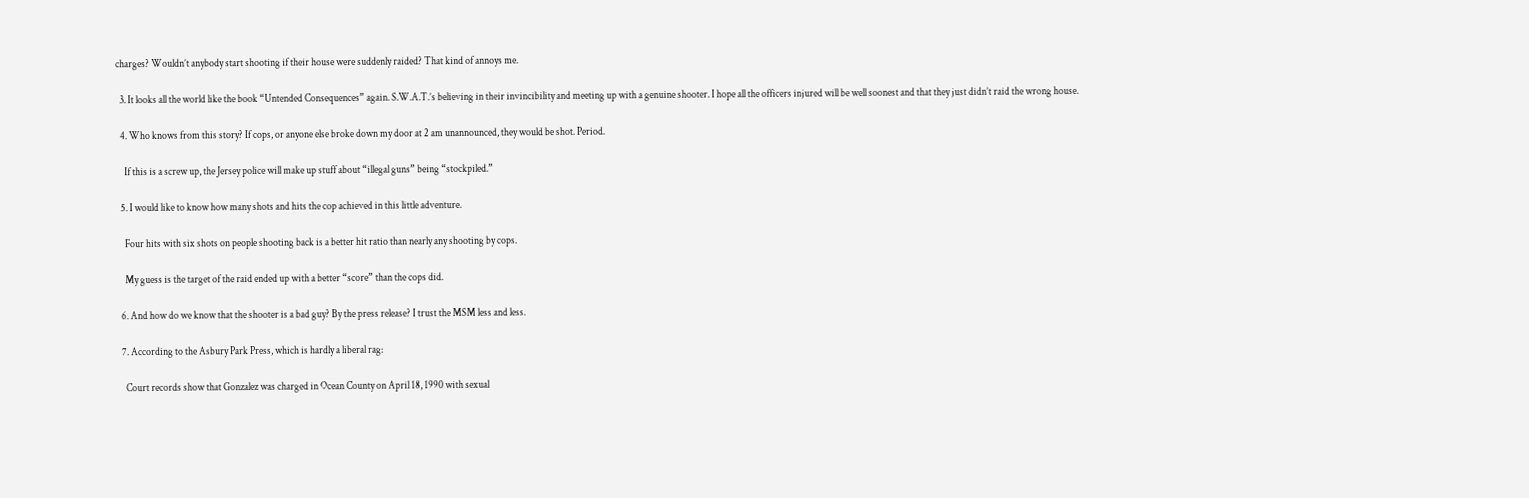charges? Wouldn’t anybody start shooting if their house were suddenly raided? That kind of annoys me.

  3. It looks all the world like the book “Untended Consequences” again. S.W.A.T.’s believing in their invincibility and meeting up with a genuine shooter. I hope all the officers injured will be well soonest and that they just didn’t raid the wrong house.

  4. Who knows from this story? If cops, or anyone else broke down my door at 2 am unannounced, they would be shot. Period.

    If this is a screw up, the Jersey police will make up stuff about “illegal guns” being “stockpiled.”

  5. I would like to know how many shots and hits the cop achieved in this little adventure.

    Four hits with six shots on people shooting back is a better hit ratio than nearly any shooting by cops.

    My guess is the target of the raid ended up with a better “score” than the cops did.

  6. And how do we know that the shooter is a bad guy? By the press release? I trust the MSM less and less.

  7. According to the Asbury Park Press, which is hardly a liberal rag:

    Court records show that Gonzalez was charged in Ocean County on April 18, 1990 with sexual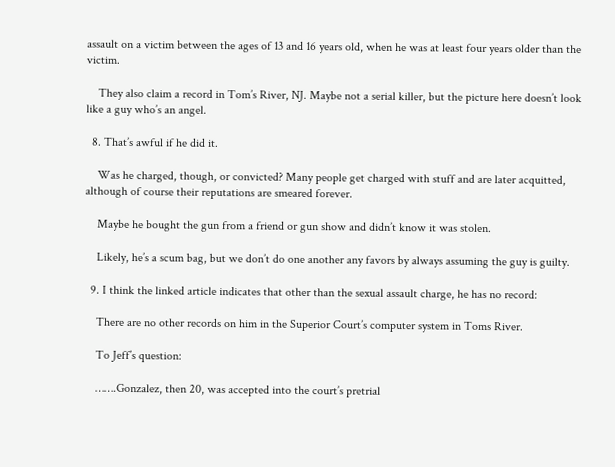assault on a victim between the ages of 13 and 16 years old, when he was at least four years older than the victim.

    They also claim a record in Tom’s River, NJ. Maybe not a serial killer, but the picture here doesn’t look like a guy who’s an angel.

  8. That’s awful if he did it.

    Was he charged, though, or convicted? Many people get charged with stuff and are later acquitted, although of course their reputations are smeared forever.

    Maybe he bought the gun from a friend or gun show and didn’t know it was stolen.

    Likely, he’s a scum bag, but we don’t do one another any favors by always assuming the guy is guilty.

  9. I think the linked article indicates that other than the sexual assault charge, he has no record:

    There are no other records on him in the Superior Court’s computer system in Toms River.

    To Jeff’s question:

    …….Gonzalez, then 20, was accepted into the court’s pretrial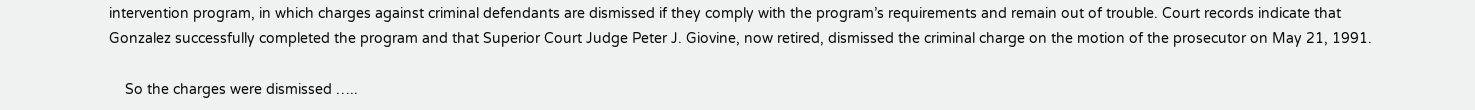intervention program, in which charges against criminal defendants are dismissed if they comply with the program’s requirements and remain out of trouble. Court records indicate that Gonzalez successfully completed the program and that Superior Court Judge Peter J. Giovine, now retired, dismissed the criminal charge on the motion of the prosecutor on May 21, 1991.

    So the charges were dismissed …..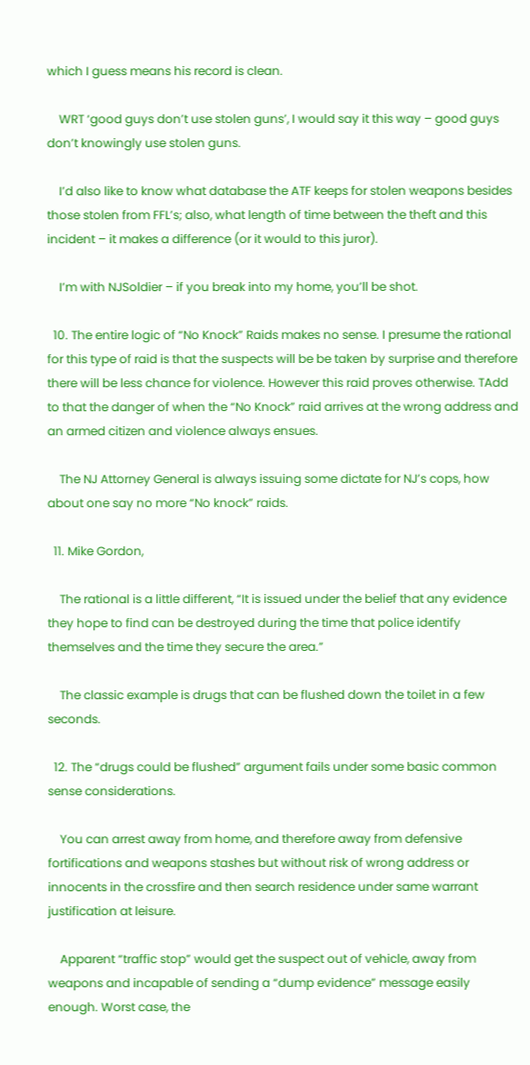which I guess means his record is clean.

    WRT ‘good guys don’t use stolen guns’, I would say it this way – good guys don’t knowingly use stolen guns.

    I’d also like to know what database the ATF keeps for stolen weapons besides those stolen from FFL’s; also, what length of time between the theft and this incident – it makes a difference (or it would to this juror).

    I’m with NJSoldier – if you break into my home, you’ll be shot.

  10. The entire logic of “No Knock” Raids makes no sense. I presume the rational for this type of raid is that the suspects will be be taken by surprise and therefore there will be less chance for violence. However this raid proves otherwise. TAdd to that the danger of when the “No Knock” raid arrives at the wrong address and an armed citizen and violence always ensues.

    The NJ Attorney General is always issuing some dictate for NJ’s cops, how about one say no more “No knock” raids.

  11. Mike Gordon,

    The rational is a little different, “It is issued under the belief that any evidence they hope to find can be destroyed during the time that police identify themselves and the time they secure the area.”

    The classic example is drugs that can be flushed down the toilet in a few seconds.

  12. The “drugs could be flushed” argument fails under some basic common sense considerations.

    You can arrest away from home, and therefore away from defensive fortifications and weapons stashes but without risk of wrong address or innocents in the crossfire and then search residence under same warrant justification at leisure.

    Apparent “traffic stop” would get the suspect out of vehicle, away from weapons and incapable of sending a “dump evidence” message easily enough. Worst case, the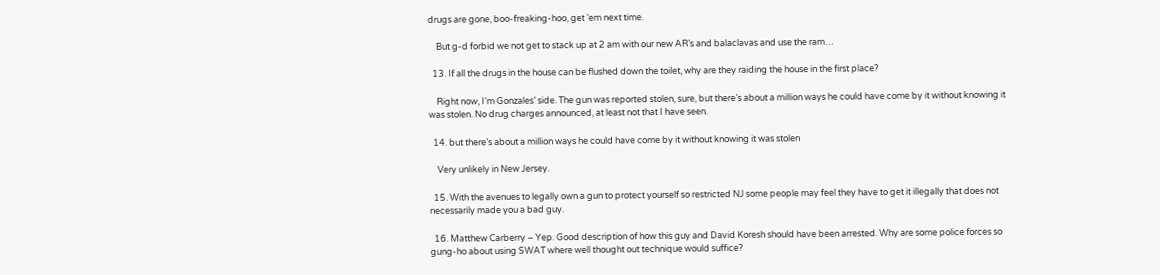drugs are gone, boo-freaking-hoo, get ’em next time.

    But g-d forbid we not get to stack up at 2 am with our new AR’s and balaclavas and use the ram…

  13. If all the drugs in the house can be flushed down the toilet, why are they raiding the house in the first place?

    Right now, I’m Gonzales’ side. The gun was reported stolen, sure, but there’s about a million ways he could have come by it without knowing it was stolen. No drug charges announced, at least not that I have seen.

  14. but there’s about a million ways he could have come by it without knowing it was stolen

    Very unlikely in New Jersey.

  15. With the avenues to legally own a gun to protect yourself so restricted NJ some people may feel they have to get it illegally that does not necessarily made you a bad guy.

  16. Matthew Carberry – Yep. Good description of how this guy and David Koresh should have been arrested. Why are some police forces so gung-ho about using SWAT where well thought out technique would suffice?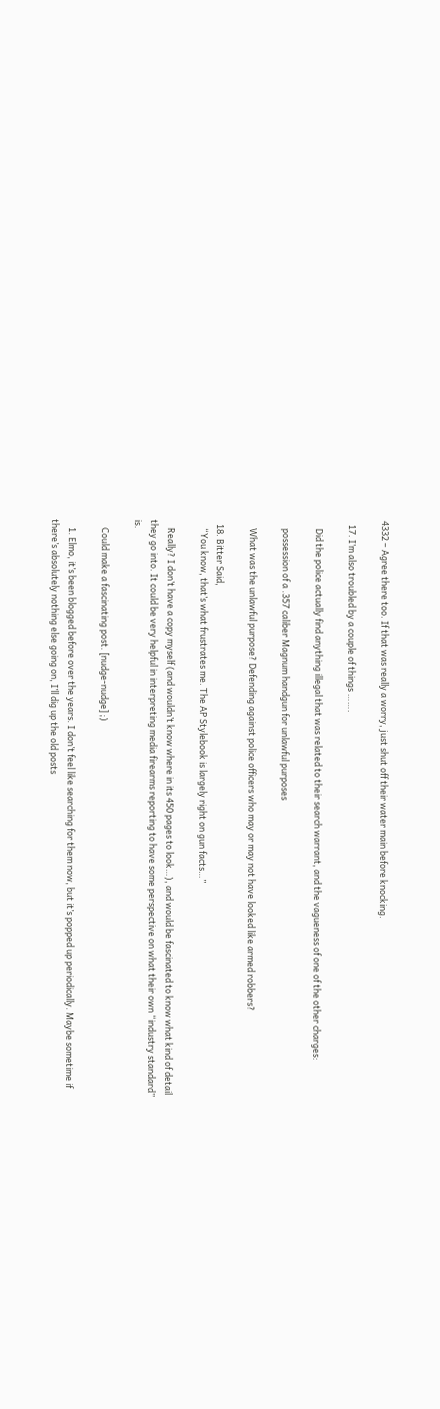4332 – Agree there too. If that was really a worry, just shut off their water main before knocking.

  17. I’m also troubled by a couple of things …….

    Did the police actually find anything illegal that was related to their search warrant, and the vagueness of one of the other charges:

    possession of a .357 caliber Magnum handgun for unlawful purposes

    What was the unlawful purpose? Defending against police officers who may or may not have looked like armed robbers?

  18. Bitter Said,
    “You know, that’s what frustrates me. The AP Stylebook is largely right on gun facts…”

    Really? I don’t have a copy myself (and wouldn’t know where in its 450 pages to look…), and would be fascinated to know what kind of detail they go into. It could be very helpful in interpreting media firearms reporting to have some perspective on what their own “industry standard” is.

    Could make a fascinating post. [nudge-nudge] ;)

    1. Elmo, it’s been blogged before over the years. I don’t feel like searching for them now, but it’s popped up periodically. Maybe sometime if there’s absolutely nothing else going on, I’ll dig up the old posts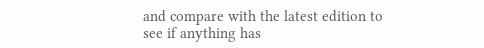and compare with the latest edition to see if anything has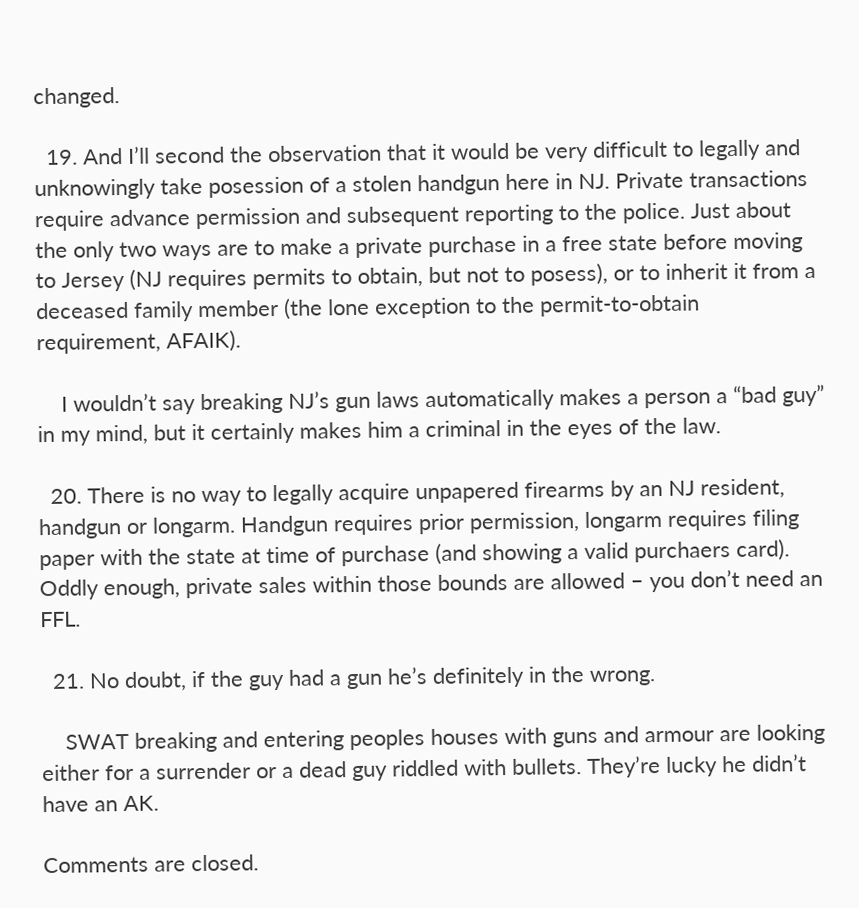changed.

  19. And I’ll second the observation that it would be very difficult to legally and unknowingly take posession of a stolen handgun here in NJ. Private transactions require advance permission and subsequent reporting to the police. Just about the only two ways are to make a private purchase in a free state before moving to Jersey (NJ requires permits to obtain, but not to posess), or to inherit it from a deceased family member (the lone exception to the permit-to-obtain requirement, AFAIK).

    I wouldn’t say breaking NJ’s gun laws automatically makes a person a “bad guy” in my mind, but it certainly makes him a criminal in the eyes of the law.

  20. There is no way to legally acquire unpapered firearms by an NJ resident, handgun or longarm. Handgun requires prior permission, longarm requires filing paper with the state at time of purchase (and showing a valid purchaers card). Oddly enough, private sales within those bounds are allowed – you don’t need an FFL.

  21. No doubt, if the guy had a gun he’s definitely in the wrong.

    SWAT breaking and entering peoples houses with guns and armour are looking either for a surrender or a dead guy riddled with bullets. They’re lucky he didn’t have an AK.

Comments are closed.